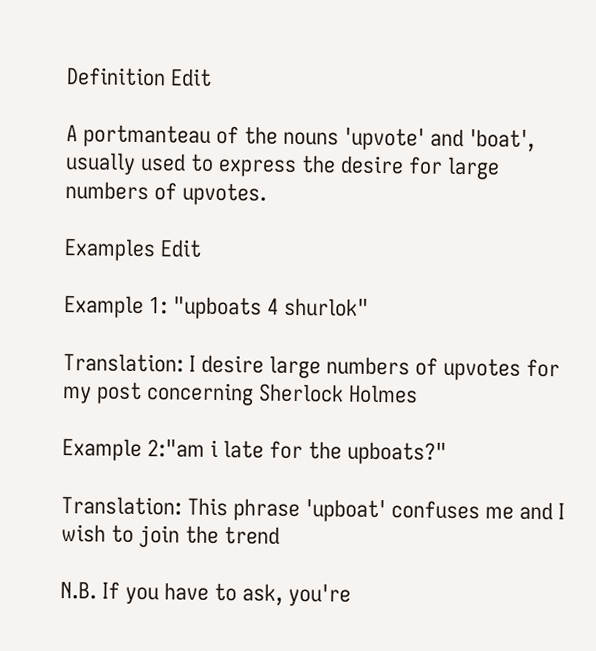Definition Edit

A portmanteau of the nouns 'upvote' and 'boat', usually used to express the desire for large numbers of upvotes.

Examples Edit

Example 1: "upboats 4 shurlok"

Translation: I desire large numbers of upvotes for my post concerning Sherlock Holmes

Example 2:"am i late for the upboats?"

Translation: This phrase 'upboat' confuses me and I wish to join the trend

N.B. If you have to ask, you're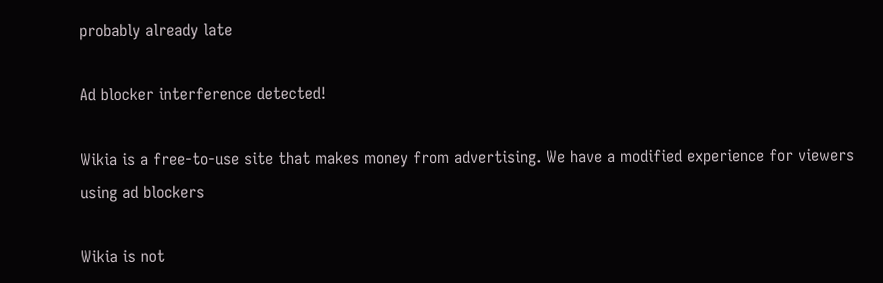probably already late

Ad blocker interference detected!

Wikia is a free-to-use site that makes money from advertising. We have a modified experience for viewers using ad blockers

Wikia is not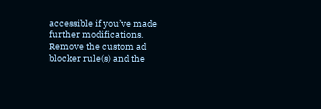accessible if you’ve made further modifications. Remove the custom ad blocker rule(s) and the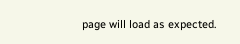page will load as expected.